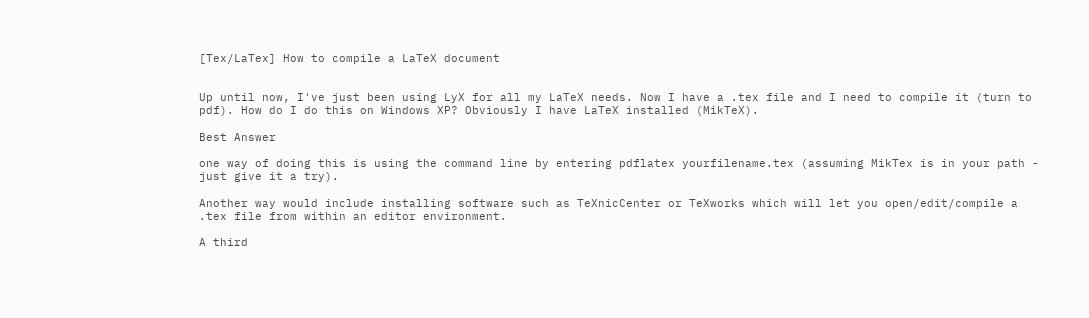[Tex/LaTex] How to compile a LaTeX document


Up until now, I've just been using LyX for all my LaTeX needs. Now I have a .tex file and I need to compile it (turn to pdf). How do I do this on Windows XP? Obviously I have LaTeX installed (MikTeX).

Best Answer

one way of doing this is using the command line by entering pdflatex yourfilename.tex (assuming MikTex is in your path - just give it a try).

Another way would include installing software such as TeXnicCenter or TeXworks which will let you open/edit/compile a .tex file from within an editor environment.

A third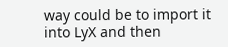way could be to import it into LyX and then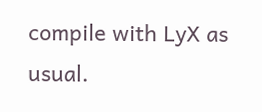compile with LyX as usual.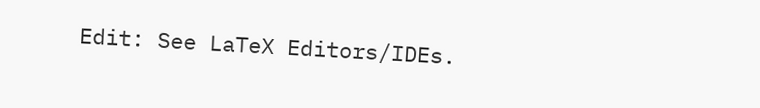Edit: See LaTeX Editors/IDEs.